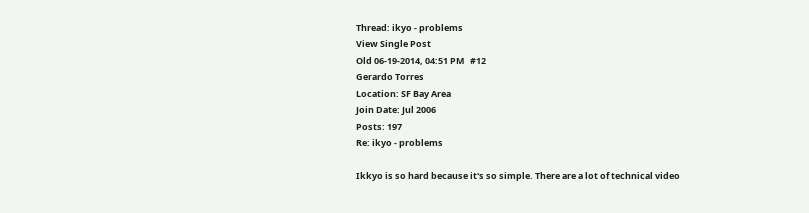Thread: ikyo - problems
View Single Post
Old 06-19-2014, 04:51 PM   #12
Gerardo Torres
Location: SF Bay Area
Join Date: Jul 2006
Posts: 197
Re: ikyo - problems

Ikkyo is so hard because it's so simple. There are a lot of technical video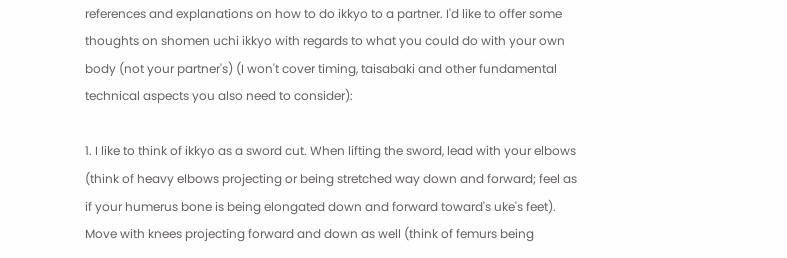references and explanations on how to do ikkyo to a partner. I'd like to offer some thoughts on shomen uchi ikkyo with regards to what you could do with your own body (not your partner's) (I won't cover timing, taisabaki and other fundamental technical aspects you also need to consider):

1. I like to think of ikkyo as a sword cut. When lifting the sword, lead with your elbows (think of heavy elbows projecting or being stretched way down and forward; feel as if your humerus bone is being elongated down and forward toward's uke's feet). Move with knees projecting forward and down as well (think of femurs being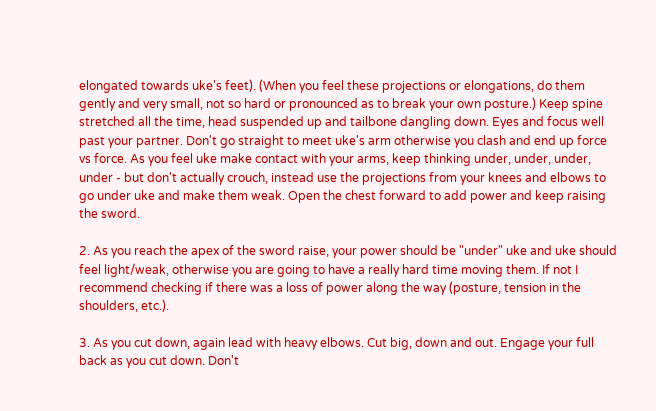elongated towards uke's feet). (When you feel these projections or elongations, do them gently and very small, not so hard or pronounced as to break your own posture.) Keep spine stretched all the time, head suspended up and tailbone dangling down. Eyes and focus well past your partner. Don't go straight to meet uke's arm otherwise you clash and end up force vs force. As you feel uke make contact with your arms, keep thinking under, under, under, under - but don't actually crouch, instead use the projections from your knees and elbows to go under uke and make them weak. Open the chest forward to add power and keep raising the sword.

2. As you reach the apex of the sword raise, your power should be "under" uke and uke should feel light/weak, otherwise you are going to have a really hard time moving them. If not I recommend checking if there was a loss of power along the way (posture, tension in the shoulders, etc.).

3. As you cut down, again lead with heavy elbows. Cut big, down and out. Engage your full back as you cut down. Don't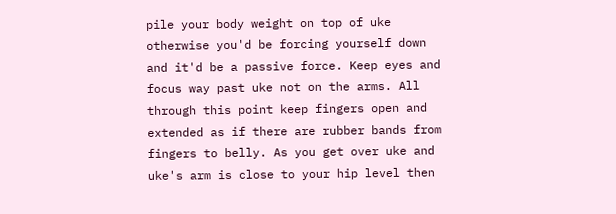pile your body weight on top of uke otherwise you'd be forcing yourself down and it'd be a passive force. Keep eyes and focus way past uke not on the arms. All through this point keep fingers open and extended as if there are rubber bands from fingers to belly. As you get over uke and uke's arm is close to your hip level then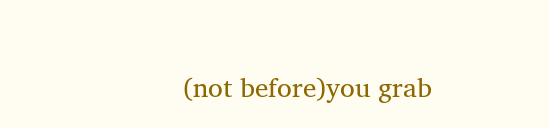(not before)you grab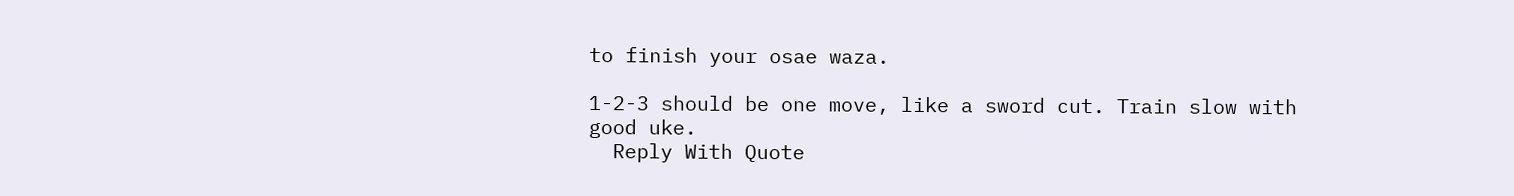to finish your osae waza.

1-2-3 should be one move, like a sword cut. Train slow with good uke.
  Reply With Quote